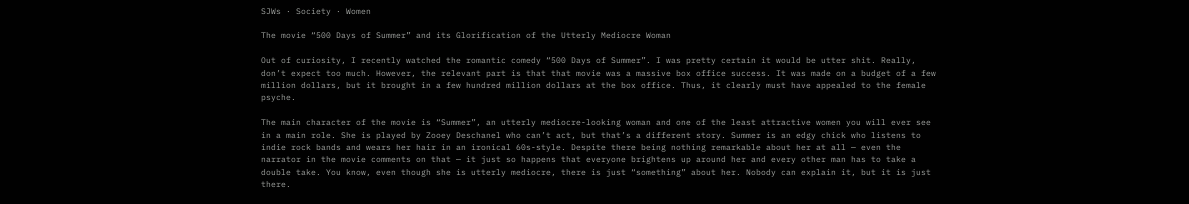SJWs · Society · Women

The movie “500 Days of Summer” and its Glorification of the Utterly Mediocre Woman

Out of curiosity, I recently watched the romantic comedy “500 Days of Summer”. I was pretty certain it would be utter shit. Really, don’t expect too much. However, the relevant part is that that movie was a massive box office success. It was made on a budget of a few million dollars, but it brought in a few hundred million dollars at the box office. Thus, it clearly must have appealed to the female psyche.

The main character of the movie is “Summer”, an utterly mediocre-looking woman and one of the least attractive women you will ever see in a main role. She is played by Zooey Deschanel who can’t act, but that’s a different story. Summer is an edgy chick who listens to indie rock bands and wears her hair in an ironical 60s-style. Despite there being nothing remarkable about her at all — even the narrator in the movie comments on that — it just so happens that everyone brightens up around her and every other man has to take a double take. You know, even though she is utterly mediocre, there is just “something” about her. Nobody can explain it, but it is just there.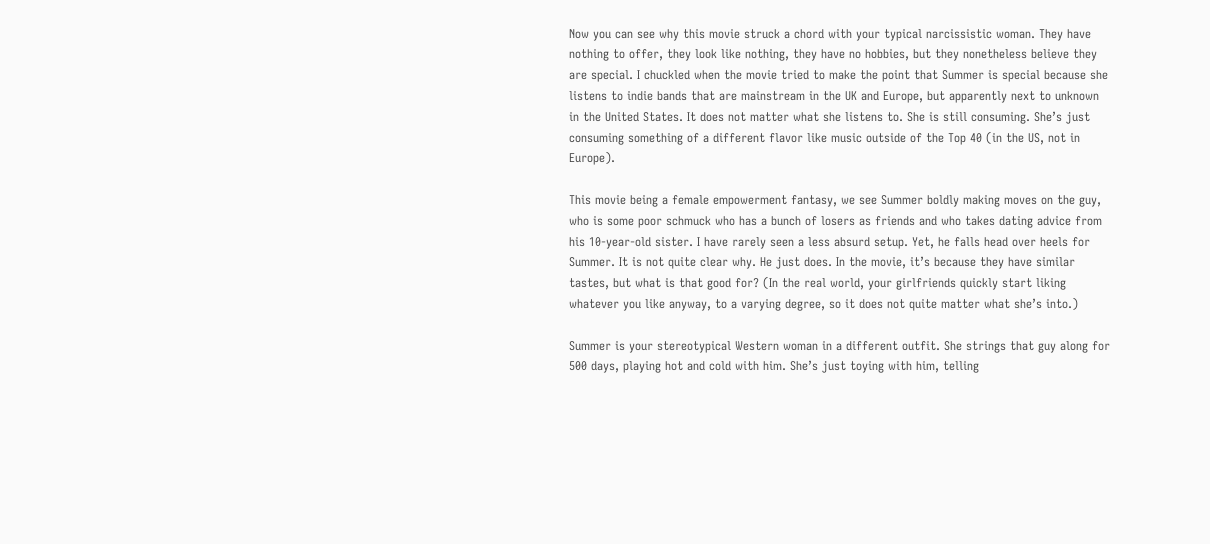Now you can see why this movie struck a chord with your typical narcissistic woman. They have nothing to offer, they look like nothing, they have no hobbies, but they nonetheless believe they are special. I chuckled when the movie tried to make the point that Summer is special because she listens to indie bands that are mainstream in the UK and Europe, but apparently next to unknown in the United States. It does not matter what she listens to. She is still consuming. She’s just consuming something of a different flavor like music outside of the Top 40 (in the US, not in Europe).

This movie being a female empowerment fantasy, we see Summer boldly making moves on the guy, who is some poor schmuck who has a bunch of losers as friends and who takes dating advice from his 10-year-old sister. I have rarely seen a less absurd setup. Yet, he falls head over heels for Summer. It is not quite clear why. He just does. In the movie, it’s because they have similar tastes, but what is that good for? (In the real world, your girlfriends quickly start liking whatever you like anyway, to a varying degree, so it does not quite matter what she’s into.)

Summer is your stereotypical Western woman in a different outfit. She strings that guy along for 500 days, playing hot and cold with him. She’s just toying with him, telling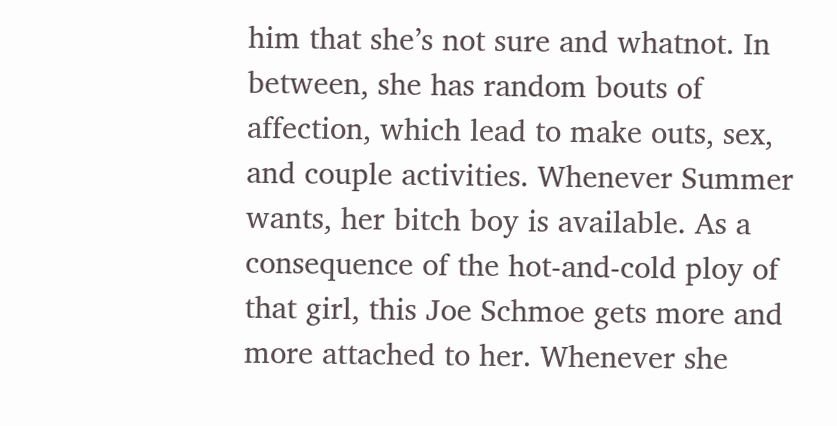him that she’s not sure and whatnot. In between, she has random bouts of affection, which lead to make outs, sex, and couple activities. Whenever Summer wants, her bitch boy is available. As a consequence of the hot-and-cold ploy of that girl, this Joe Schmoe gets more and more attached to her. Whenever she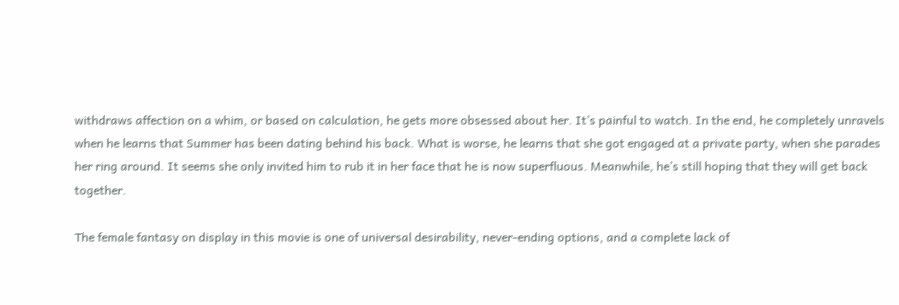withdraws affection on a whim, or based on calculation, he gets more obsessed about her. It’s painful to watch. In the end, he completely unravels when he learns that Summer has been dating behind his back. What is worse, he learns that she got engaged at a private party, when she parades her ring around. It seems she only invited him to rub it in her face that he is now superfluous. Meanwhile, he’s still hoping that they will get back together.

The female fantasy on display in this movie is one of universal desirability, never-ending options, and a complete lack of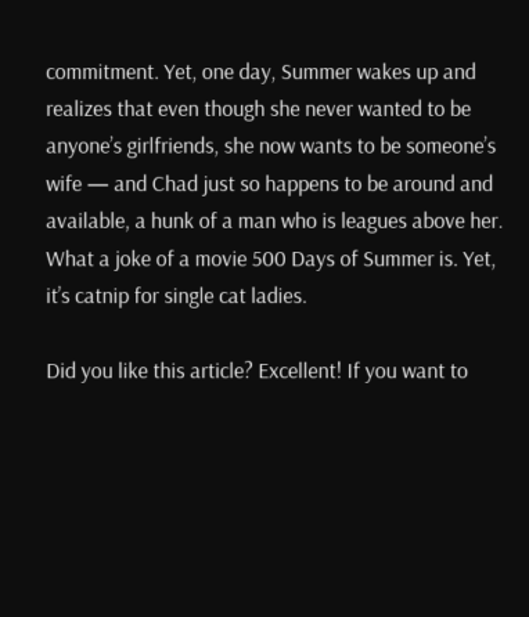commitment. Yet, one day, Summer wakes up and realizes that even though she never wanted to be anyone’s girlfriends, she now wants to be someone’s wife — and Chad just so happens to be around and available, a hunk of a man who is leagues above her. What a joke of a movie 500 Days of Summer is. Yet, it’s catnip for single cat ladies.

Did you like this article? Excellent! If you want to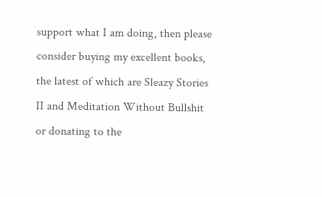support what I am doing, then please consider buying my excellent books, the latest of which are Sleazy Stories II and Meditation Without Bullshit or donating to the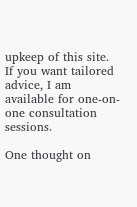upkeep of this site. If you want tailored advice, I am available for one-on-one consultation sessions.

One thought on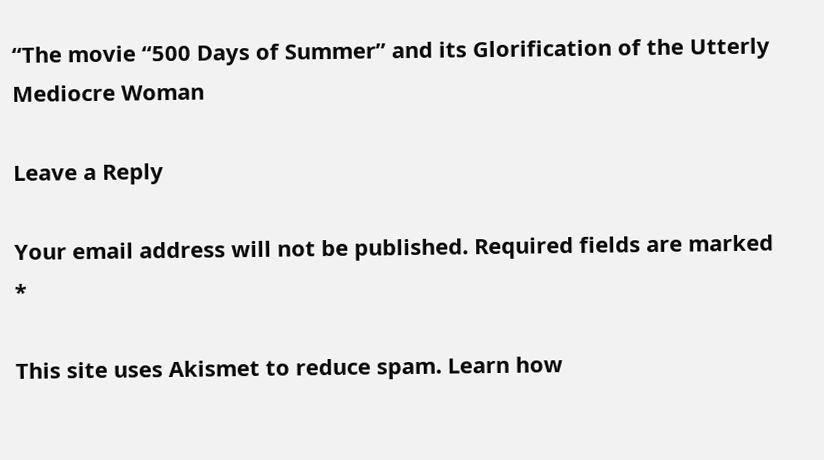“The movie “500 Days of Summer” and its Glorification of the Utterly Mediocre Woman

Leave a Reply

Your email address will not be published. Required fields are marked *

This site uses Akismet to reduce spam. Learn how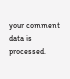your comment data is processed.